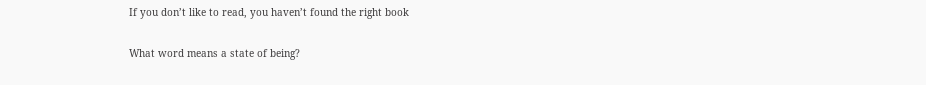If you don’t like to read, you haven’t found the right book

What word means a state of being?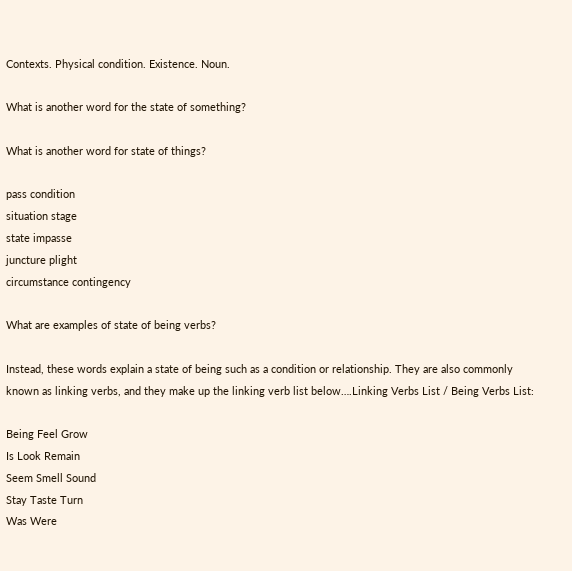Contexts. Physical condition. Existence. Noun.

What is another word for the state of something?

What is another word for state of things?

pass condition
situation stage
state impasse
juncture plight
circumstance contingency

What are examples of state of being verbs?

Instead, these words explain a state of being such as a condition or relationship. They are also commonly known as linking verbs, and they make up the linking verb list below….Linking Verbs List / Being Verbs List:

Being Feel Grow
Is Look Remain
Seem Smell Sound
Stay Taste Turn
Was Were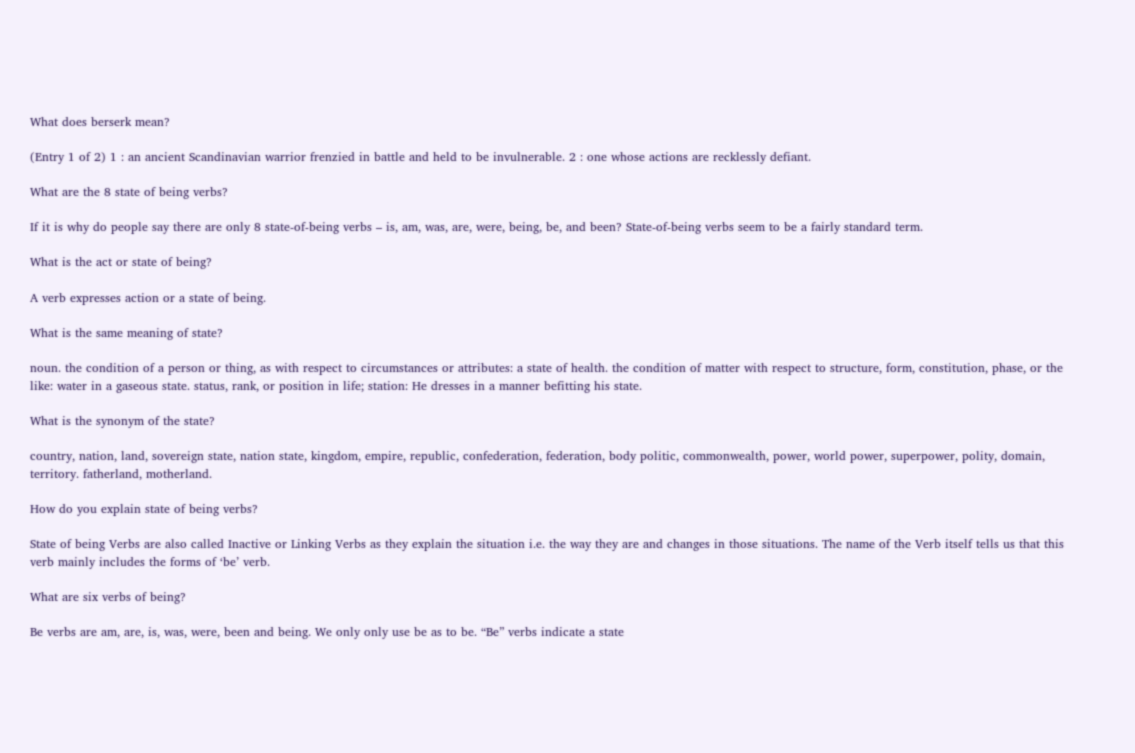What does berserk mean?

(Entry 1 of 2) 1 : an ancient Scandinavian warrior frenzied in battle and held to be invulnerable. 2 : one whose actions are recklessly defiant.

What are the 8 state of being verbs?

If it is why do people say there are only 8 state-of-being verbs – is, am, was, are, were, being, be, and been? State-of-being verbs seem to be a fairly standard term.

What is the act or state of being?

A verb expresses action or a state of being.

What is the same meaning of state?

noun. the condition of a person or thing, as with respect to circumstances or attributes: a state of health. the condition of matter with respect to structure, form, constitution, phase, or the like: water in a gaseous state. status, rank, or position in life; station: He dresses in a manner befitting his state.

What is the synonym of the state?

country, nation, land, sovereign state, nation state, kingdom, empire, republic, confederation, federation, body politic, commonwealth, power, world power, superpower, polity, domain, territory. fatherland, motherland.

How do you explain state of being verbs?

State of being Verbs are also called Inactive or Linking Verbs as they explain the situation i.e. the way they are and changes in those situations. The name of the Verb itself tells us that this verb mainly includes the forms of ‘be’ verb.

What are six verbs of being?

Be verbs are am, are, is, was, were, been and being. We only only use be as to be. “Be” verbs indicate a state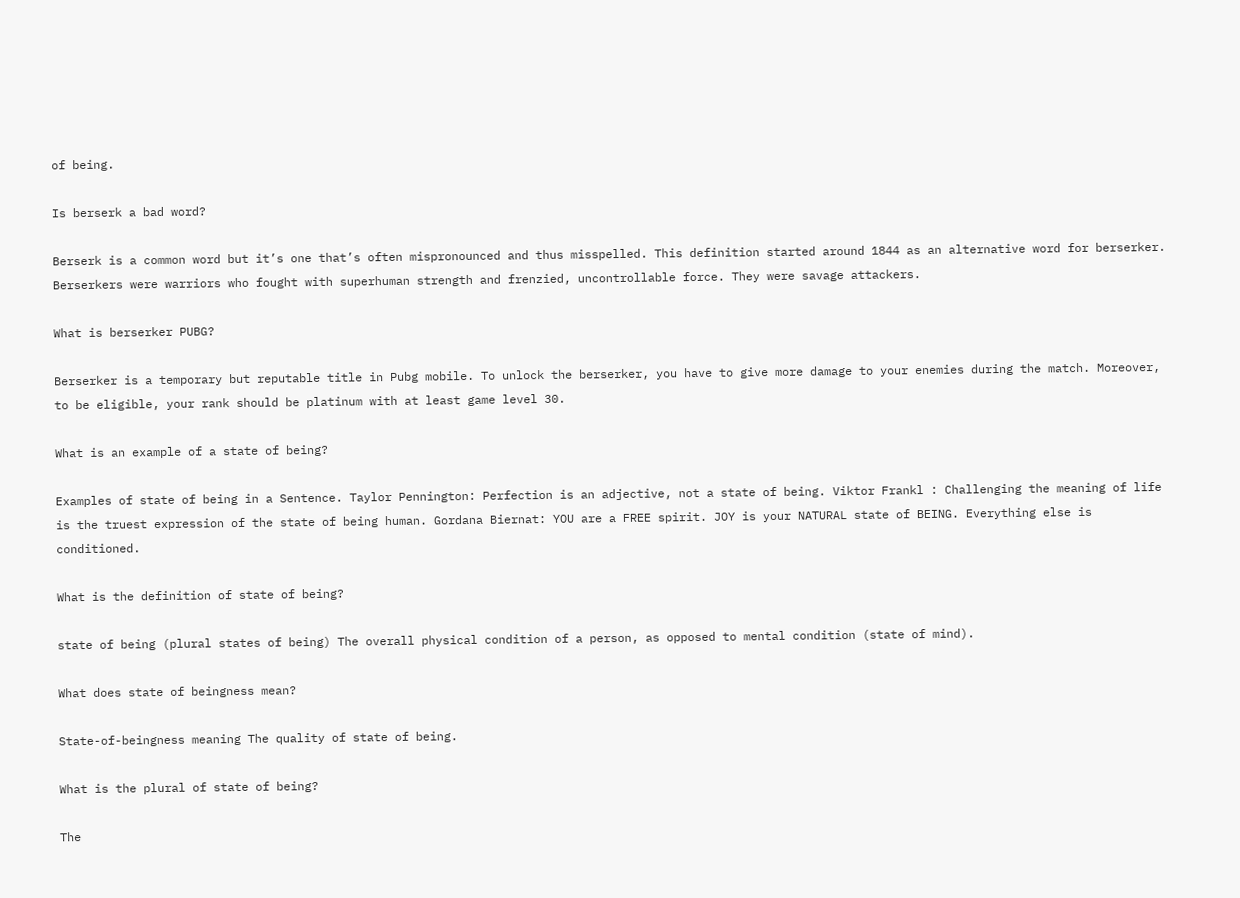of being.

Is berserk a bad word?

Berserk is a common word but it’s one that’s often mispronounced and thus misspelled. This definition started around 1844 as an alternative word for berserker. Berserkers were warriors who fought with superhuman strength and frenzied, uncontrollable force. They were savage attackers.

What is berserker PUBG?

Berserker is a temporary but reputable title in Pubg mobile. To unlock the berserker, you have to give more damage to your enemies during the match. Moreover, to be eligible, your rank should be platinum with at least game level 30.

What is an example of a state of being?

Examples of state of being in a Sentence. Taylor Pennington: Perfection is an adjective, not a state of being. Viktor Frankl : Challenging the meaning of life is the truest expression of the state of being human. Gordana Biernat: YOU are a FREE spirit. JOY is your NATURAL state of BEING. Everything else is conditioned.

What is the definition of state of being?

state of being (plural states of being) The overall physical condition of a person, as opposed to mental condition (state of mind).

What does state of beingness mean?

State-of-beingness meaning The quality of state of being.

What is the plural of state of being?

The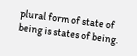plural form of state of being is states of being.